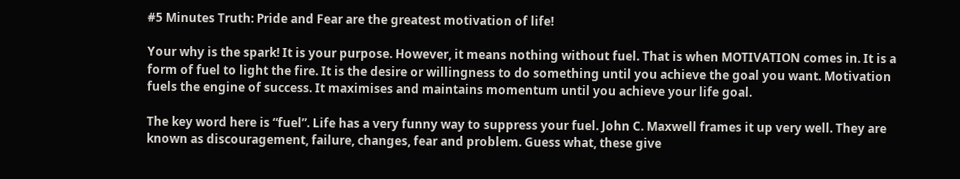#5 Minutes Truth: Pride and Fear are the greatest motivation of life!

Your why is the spark! It is your purpose. However, it means nothing without fuel. That is when MOTIVATION comes in. It is a form of fuel to light the fire. It is the desire or willingness to do something until you achieve the goal you want. Motivation fuels the engine of success. It maximises and maintains momentum until you achieve your life goal.

The key word here is “fuel”. Life has a very funny way to suppress your fuel. John C. Maxwell frames it up very well. They are known as discouragement, failure, changes, fear and problem. Guess what, these give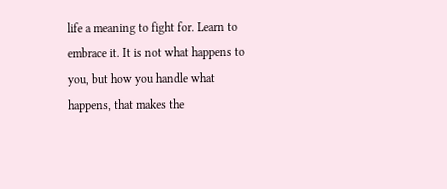life a meaning to fight for. Learn to embrace it. It is not what happens to you, but how you handle what happens, that makes the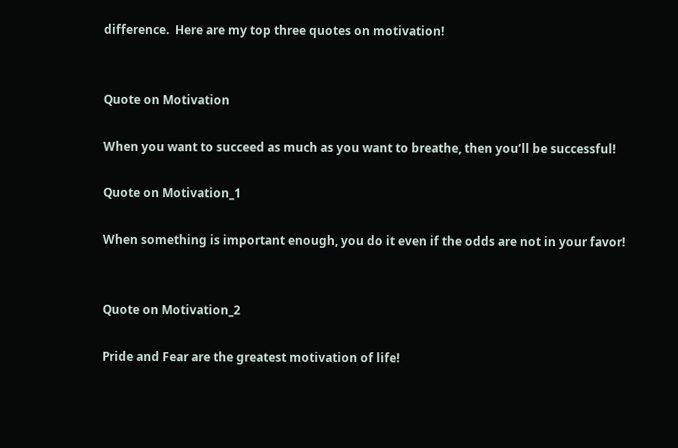difference.  Here are my top three quotes on motivation!


Quote on Motivation

When you want to succeed as much as you want to breathe, then you’ll be successful!

Quote on Motivation_1

When something is important enough, you do it even if the odds are not in your favor!


Quote on Motivation_2

Pride and Fear are the greatest motivation of life!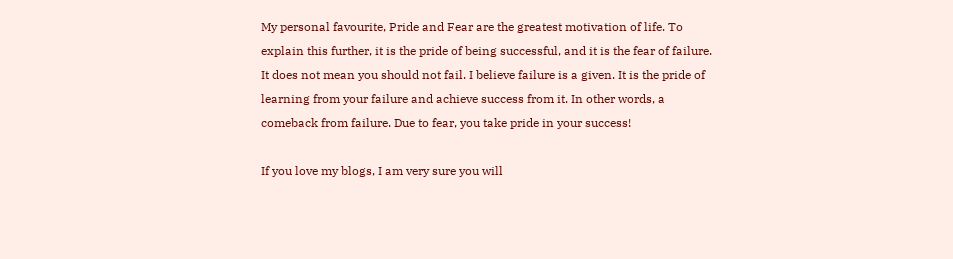My personal favourite, Pride and Fear are the greatest motivation of life. To explain this further, it is the pride of being successful, and it is the fear of failure. It does not mean you should not fail. I believe failure is a given. It is the pride of learning from your failure and achieve success from it. In other words, a comeback from failure. Due to fear, you take pride in your success!

If you love my blogs, I am very sure you will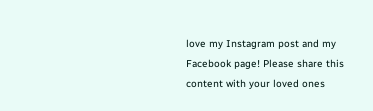love my Instagram post and my Facebook page! Please share this content with your loved ones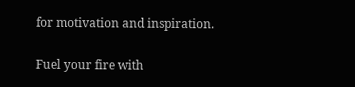for motivation and inspiration.

Fuel your fire with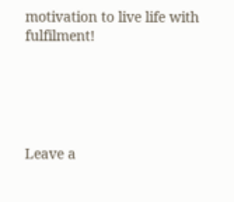motivation to live life with fulfilment!





Leave a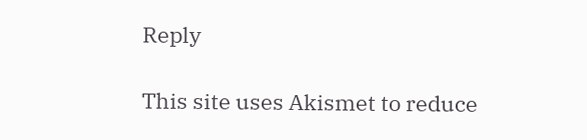Reply

This site uses Akismet to reduce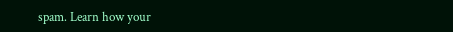spam. Learn how your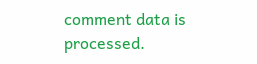comment data is processed.